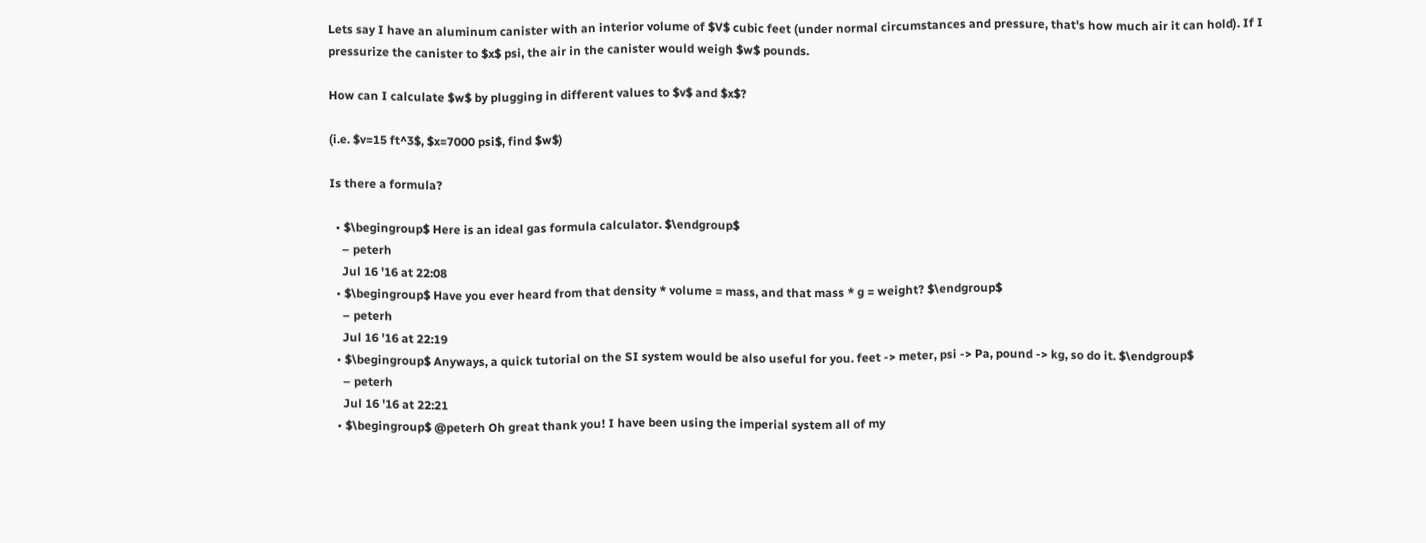Lets say I have an aluminum canister with an interior volume of $V$ cubic feet (under normal circumstances and pressure, that's how much air it can hold). If I pressurize the canister to $x$ psi, the air in the canister would weigh $w$ pounds.

How can I calculate $w$ by plugging in different values to $v$ and $x$?

(i.e. $v=15 ft^3$, $x=7000 psi$, find $w$)

Is there a formula?

  • $\begingroup$ Here is an ideal gas formula calculator. $\endgroup$
    – peterh
    Jul 16 '16 at 22:08
  • $\begingroup$ Have you ever heard from that density * volume = mass, and that mass * g = weight? $\endgroup$
    – peterh
    Jul 16 '16 at 22:19
  • $\begingroup$ Anyways, a quick tutorial on the SI system would be also useful for you. feet -> meter, psi -> Pa, pound -> kg, so do it. $\endgroup$
    – peterh
    Jul 16 '16 at 22:21
  • $\begingroup$ @peterh Oh great thank you! I have been using the imperial system all of my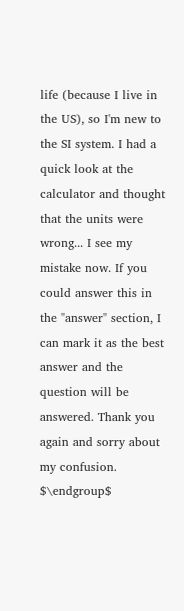life (because I live in the US), so I'm new to the SI system. I had a quick look at the calculator and thought that the units were wrong... I see my mistake now. If you could answer this in the "answer" section, I can mark it as the best answer and the question will be answered. Thank you again and sorry about my confusion. $\endgroup$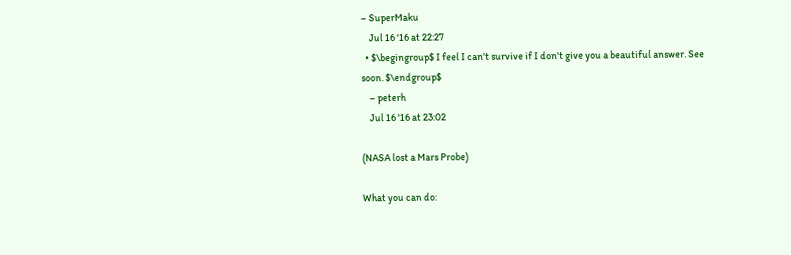– SuperMaku
    Jul 16 '16 at 22:27
  • $\begingroup$ I feel I can't survive if I don't give you a beautiful answer. See soon. $\endgroup$
    – peterh
    Jul 16 '16 at 23:02

(NASA lost a Mars Probe)

What you can do: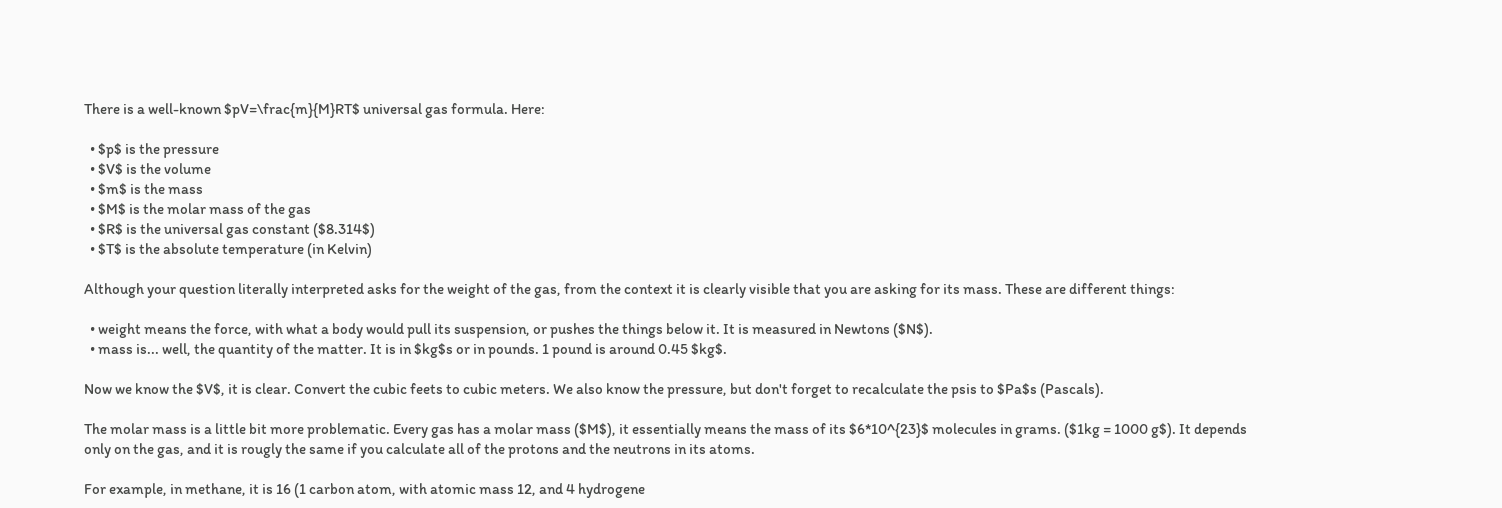There is a well-known $pV=\frac{m}{M}RT$ universal gas formula. Here:

  • $p$ is the pressure
  • $V$ is the volume
  • $m$ is the mass
  • $M$ is the molar mass of the gas
  • $R$ is the universal gas constant ($8.314$)
  • $T$ is the absolute temperature (in Kelvin)

Although your question literally interpreted asks for the weight of the gas, from the context it is clearly visible that you are asking for its mass. These are different things:

  • weight means the force, with what a body would pull its suspension, or pushes the things below it. It is measured in Newtons ($N$).
  • mass is... well, the quantity of the matter. It is in $kg$s or in pounds. 1 pound is around 0.45 $kg$.

Now we know the $V$, it is clear. Convert the cubic feets to cubic meters. We also know the pressure, but don't forget to recalculate the psis to $Pa$s (Pascals).

The molar mass is a little bit more problematic. Every gas has a molar mass ($M$), it essentially means the mass of its $6*10^{23}$ molecules in grams. ($1kg = 1000 g$). It depends only on the gas, and it is rougly the same if you calculate all of the protons and the neutrons in its atoms.

For example, in methane, it is 16 (1 carbon atom, with atomic mass 12, and 4 hydrogene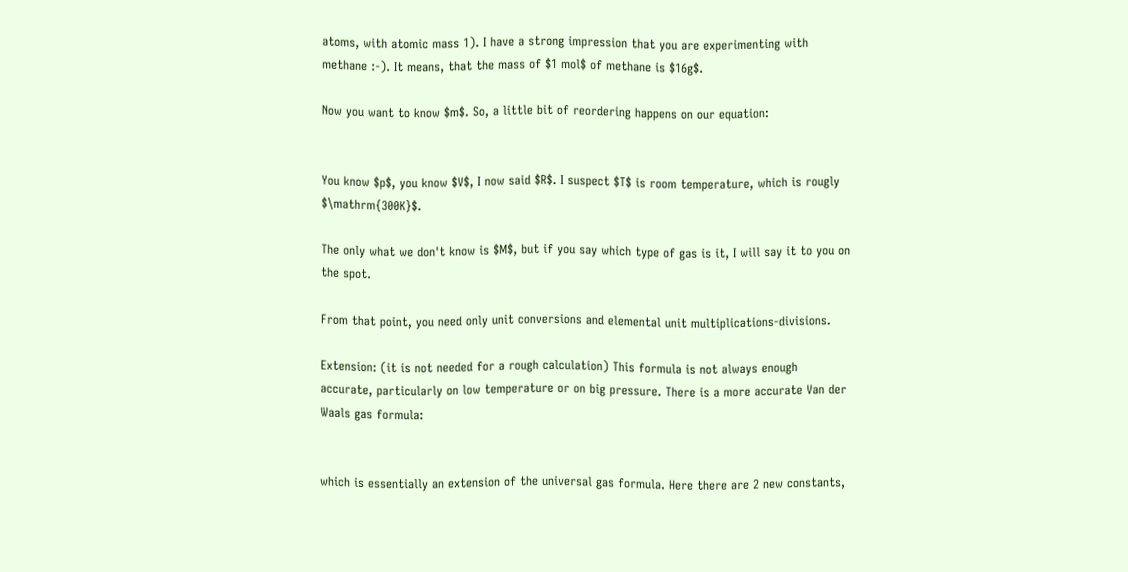atoms, with atomic mass 1). I have a strong impression that you are experimenting with methane :-). It means, that the mass of $1 mol$ of methane is $16g$.

Now you want to know $m$. So, a little bit of reordering happens on our equation:


You know $p$, you know $V$, I now said $R$. I suspect $T$ is room temperature, which is rougly $\mathrm{300K}$.

The only what we don't know is $M$, but if you say which type of gas is it, I will say it to you on the spot.

From that point, you need only unit conversions and elemental unit multiplications-divisions.

Extension: (it is not needed for a rough calculation) This formula is not always enough accurate, particularly on low temperature or on big pressure. There is a more accurate Van der Waals gas formula:


which is essentially an extension of the universal gas formula. Here there are 2 new constants,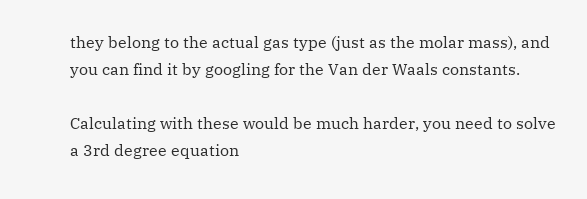they belong to the actual gas type (just as the molar mass), and you can find it by googling for the Van der Waals constants.

Calculating with these would be much harder, you need to solve a 3rd degree equation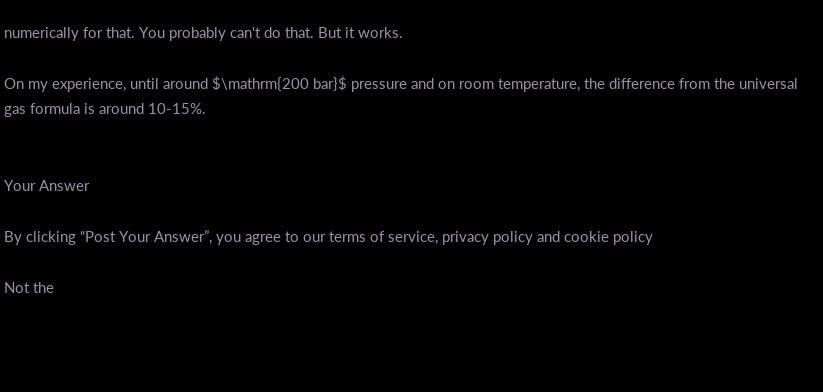numerically for that. You probably can't do that. But it works.

On my experience, until around $\mathrm{200 bar}$ pressure and on room temperature, the difference from the universal gas formula is around 10-15%.


Your Answer

By clicking “Post Your Answer”, you agree to our terms of service, privacy policy and cookie policy

Not the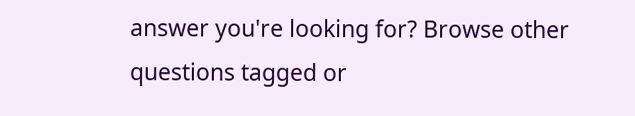answer you're looking for? Browse other questions tagged or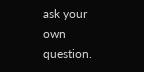ask your own question.